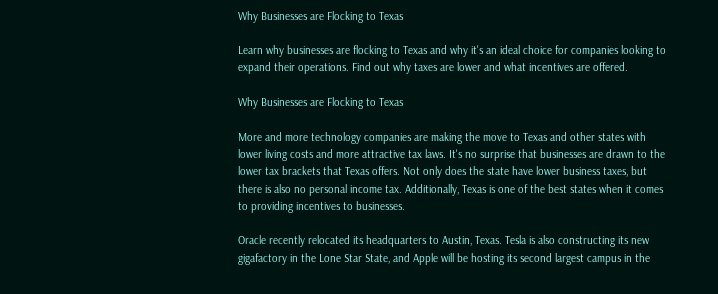Why Businesses are Flocking to Texas

Learn why businesses are flocking to Texas and why it's an ideal choice for companies looking to expand their operations. Find out why taxes are lower and what incentives are offered.

Why Businesses are Flocking to Texas

More and more technology companies are making the move to Texas and other states with lower living costs and more attractive tax laws. It's no surprise that businesses are drawn to the lower tax brackets that Texas offers. Not only does the state have lower business taxes, but there is also no personal income tax. Additionally, Texas is one of the best states when it comes to providing incentives to businesses.

Oracle recently relocated its headquarters to Austin, Texas. Tesla is also constructing its new gigafactory in the Lone Star State, and Apple will be hosting its second largest campus in the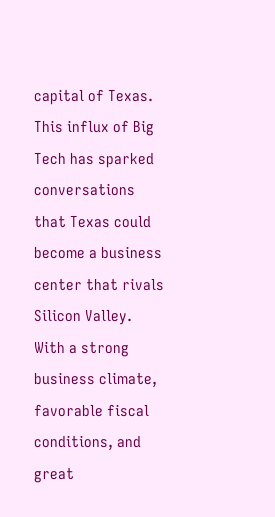capital of Texas. This influx of Big Tech has sparked conversations that Texas could become a business center that rivals Silicon Valley. With a strong business climate, favorable fiscal conditions, and great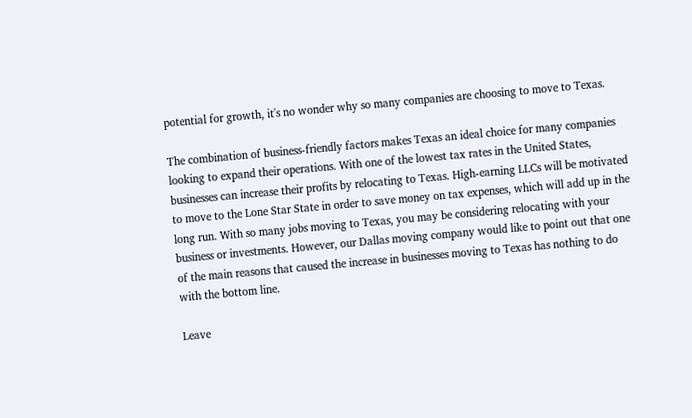potential for growth, it's no wonder why so many companies are choosing to move to Texas.

The combination of business-friendly factors makes Texas an ideal choice for many companies looking to expand their operations. With one of the lowest tax rates in the United States, businesses can increase their profits by relocating to Texas. High-earning LLCs will be motivated to move to the Lone Star State in order to save money on tax expenses, which will add up in the long run. With so many jobs moving to Texas, you may be considering relocating with your business or investments. However, our Dallas moving company would like to point out that one of the main reasons that caused the increase in businesses moving to Texas has nothing to do with the bottom line.

Leave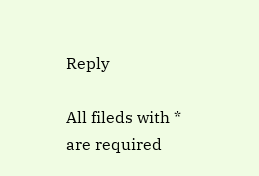Reply

All fileds with * are required